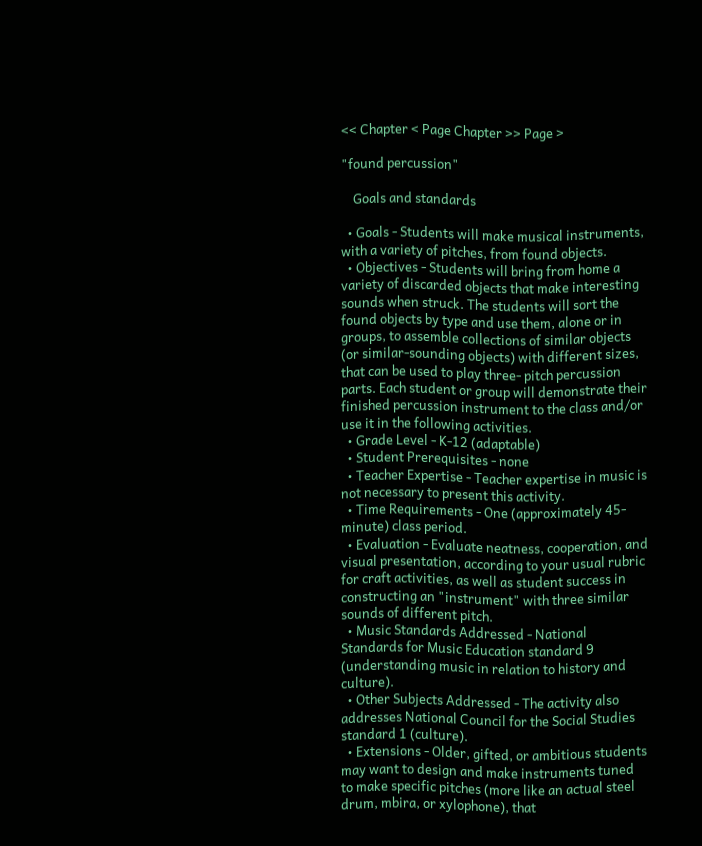<< Chapter < Page Chapter >> Page >

"found percussion"

    Goals and standards

  • Goals - Students will make musical instruments, with a variety of pitches, from found objects.
  • Objectives - Students will bring from home a variety of discarded objects that make interesting sounds when struck. The students will sort the found objects by type and use them, alone or in groups, to assemble collections of similar objects (or similar-sounding objects) with different sizes, that can be used to play three- pitch percussion parts. Each student or group will demonstrate their finished percussion instrument to the class and/or use it in the following activities.
  • Grade Level - K-12 (adaptable)
  • Student Prerequisites - none
  • Teacher Expertise - Teacher expertise in music is not necessary to present this activity.
  • Time Requirements - One (approximately 45-minute) class period.
  • Evaluation - Evaluate neatness, cooperation, and visual presentation, according to your usual rubric for craft activities, as well as student success in constructing an "instrument" with three similar sounds of different pitch.
  • Music Standards Addressed - National Standards for Music Education standard 9 (understanding music in relation to history and culture).
  • Other Subjects Addressed - The activity also addresses National Council for the Social Studies standard 1 (culture).
  • Extensions - Older, gifted, or ambitious students may want to design and make instruments tuned to make specific pitches (more like an actual steel drum, mbira, or xylophone), that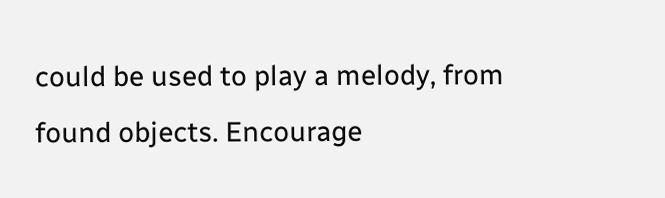could be used to play a melody, from found objects. Encourage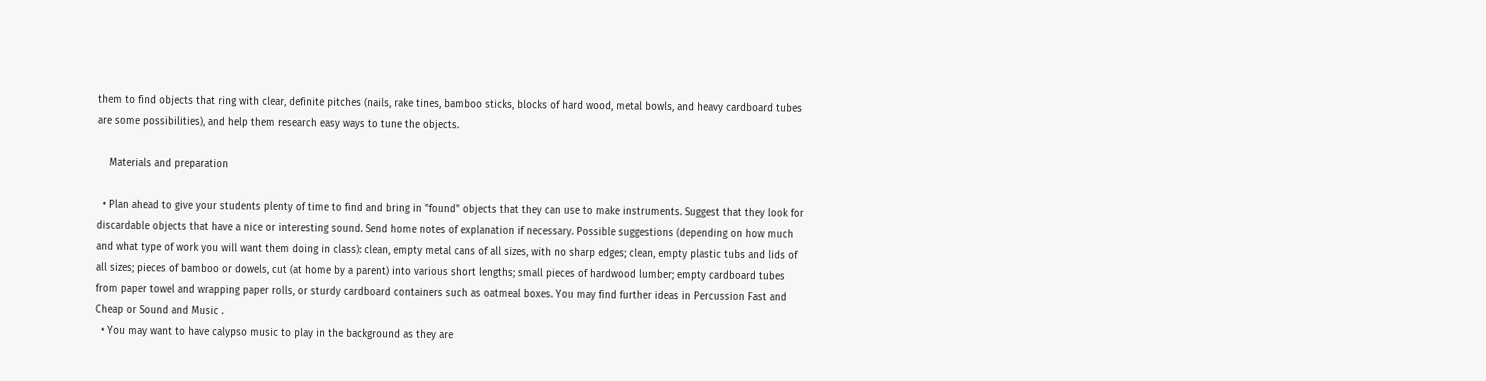them to find objects that ring with clear, definite pitches (nails, rake tines, bamboo sticks, blocks of hard wood, metal bowls, and heavy cardboard tubes are some possibilities), and help them research easy ways to tune the objects.

    Materials and preparation

  • Plan ahead to give your students plenty of time to find and bring in "found" objects that they can use to make instruments. Suggest that they look for discardable objects that have a nice or interesting sound. Send home notes of explanation if necessary. Possible suggestions (depending on how much and what type of work you will want them doing in class): clean, empty metal cans of all sizes, with no sharp edges; clean, empty plastic tubs and lids of all sizes; pieces of bamboo or dowels, cut (at home by a parent) into various short lengths; small pieces of hardwood lumber; empty cardboard tubes from paper towel and wrapping paper rolls, or sturdy cardboard containers such as oatmeal boxes. You may find further ideas in Percussion Fast and Cheap or Sound and Music .
  • You may want to have calypso music to play in the background as they are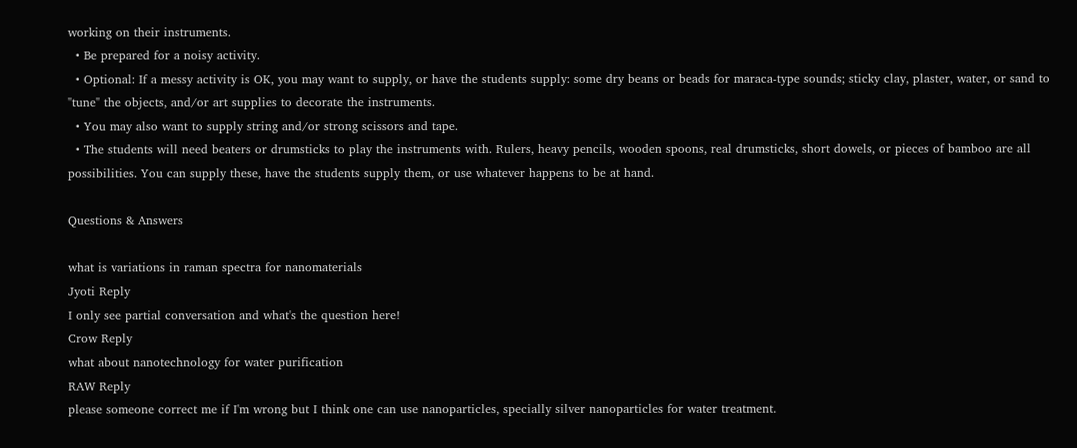working on their instruments.
  • Be prepared for a noisy activity.
  • Optional: If a messy activity is OK, you may want to supply, or have the students supply: some dry beans or beads for maraca-type sounds; sticky clay, plaster, water, or sand to "tune" the objects, and/or art supplies to decorate the instruments.
  • You may also want to supply string and/or strong scissors and tape.
  • The students will need beaters or drumsticks to play the instruments with. Rulers, heavy pencils, wooden spoons, real drumsticks, short dowels, or pieces of bamboo are all possibilities. You can supply these, have the students supply them, or use whatever happens to be at hand.

Questions & Answers

what is variations in raman spectra for nanomaterials
Jyoti Reply
I only see partial conversation and what's the question here!
Crow Reply
what about nanotechnology for water purification
RAW Reply
please someone correct me if I'm wrong but I think one can use nanoparticles, specially silver nanoparticles for water treatment.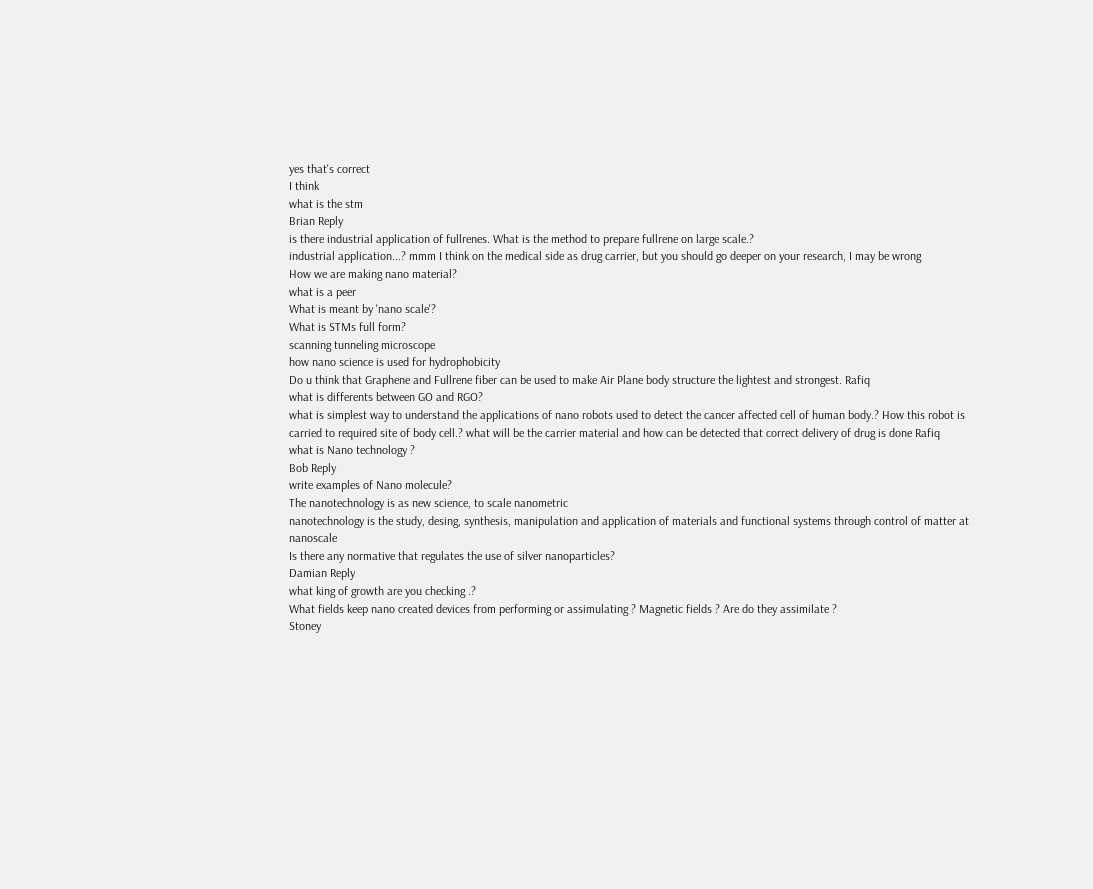yes that's correct
I think
what is the stm
Brian Reply
is there industrial application of fullrenes. What is the method to prepare fullrene on large scale.?
industrial application...? mmm I think on the medical side as drug carrier, but you should go deeper on your research, I may be wrong
How we are making nano material?
what is a peer
What is meant by 'nano scale'?
What is STMs full form?
scanning tunneling microscope
how nano science is used for hydrophobicity
Do u think that Graphene and Fullrene fiber can be used to make Air Plane body structure the lightest and strongest. Rafiq
what is differents between GO and RGO?
what is simplest way to understand the applications of nano robots used to detect the cancer affected cell of human body.? How this robot is carried to required site of body cell.? what will be the carrier material and how can be detected that correct delivery of drug is done Rafiq
what is Nano technology ?
Bob Reply
write examples of Nano molecule?
The nanotechnology is as new science, to scale nanometric
nanotechnology is the study, desing, synthesis, manipulation and application of materials and functional systems through control of matter at nanoscale
Is there any normative that regulates the use of silver nanoparticles?
Damian Reply
what king of growth are you checking .?
What fields keep nano created devices from performing or assimulating ? Magnetic fields ? Are do they assimilate ?
Stoney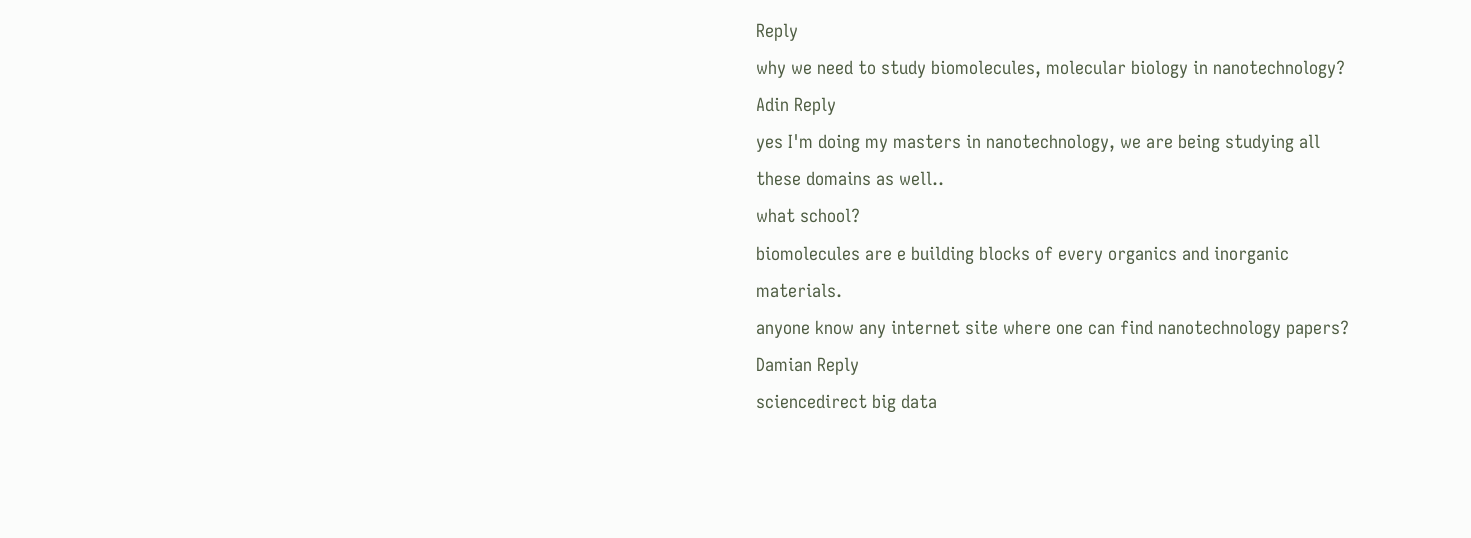Reply
why we need to study biomolecules, molecular biology in nanotechnology?
Adin Reply
yes I'm doing my masters in nanotechnology, we are being studying all these domains as well..
what school?
biomolecules are e building blocks of every organics and inorganic materials.
anyone know any internet site where one can find nanotechnology papers?
Damian Reply
sciencedirect big data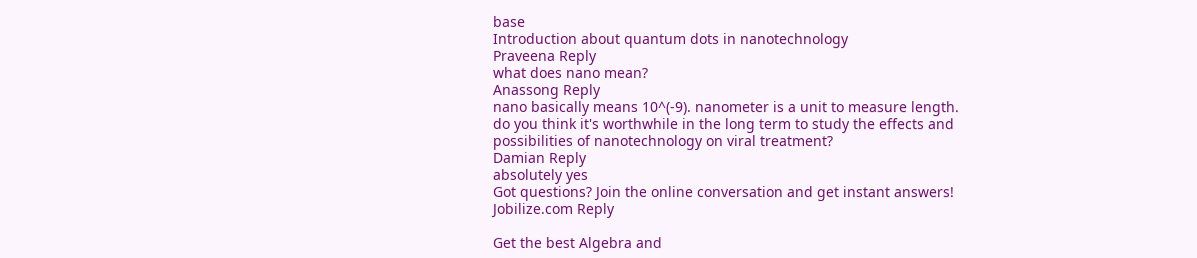base
Introduction about quantum dots in nanotechnology
Praveena Reply
what does nano mean?
Anassong Reply
nano basically means 10^(-9). nanometer is a unit to measure length.
do you think it's worthwhile in the long term to study the effects and possibilities of nanotechnology on viral treatment?
Damian Reply
absolutely yes
Got questions? Join the online conversation and get instant answers!
Jobilize.com Reply

Get the best Algebra and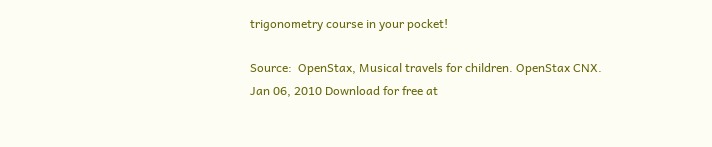trigonometry course in your pocket!

Source:  OpenStax, Musical travels for children. OpenStax CNX. Jan 06, 2010 Download for free at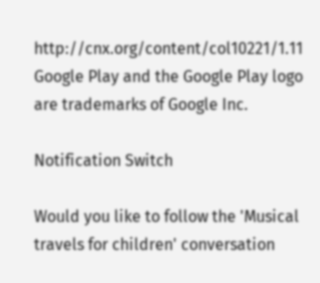http://cnx.org/content/col10221/1.11
Google Play and the Google Play logo are trademarks of Google Inc.

Notification Switch

Would you like to follow the 'Musical travels for children' conversation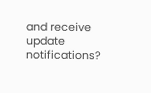and receive update notifications?